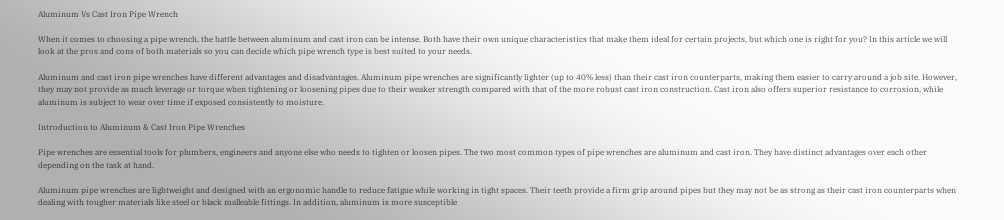Aluminum Vs Cast Iron Pipe Wrench

When it comes to choosing a pipe wrench, the battle between aluminum and cast iron can be intense. Both have their own unique characteristics that make them ideal for certain projects, but which one is right for you? In this article we will look at the pros and cons of both materials so you can decide which pipe wrench type is best suited to your needs.

Aluminum and cast iron pipe wrenches have different advantages and disadvantages. Aluminum pipe wrenches are significantly lighter (up to 40% less) than their cast iron counterparts, making them easier to carry around a job site. However, they may not provide as much leverage or torque when tightening or loosening pipes due to their weaker strength compared with that of the more robust cast iron construction. Cast iron also offers superior resistance to corrosion, while aluminum is subject to wear over time if exposed consistently to moisture.

Introduction to Aluminum & Cast Iron Pipe Wrenches

Pipe wrenches are essential tools for plumbers, engineers and anyone else who needs to tighten or loosen pipes. The two most common types of pipe wrenches are aluminum and cast iron. They have distinct advantages over each other depending on the task at hand.

Aluminum pipe wrenches are lightweight and designed with an ergonomic handle to reduce fatigue while working in tight spaces. Their teeth provide a firm grip around pipes but they may not be as strong as their cast iron counterparts when dealing with tougher materials like steel or black malleable fittings. In addition, aluminum is more susceptible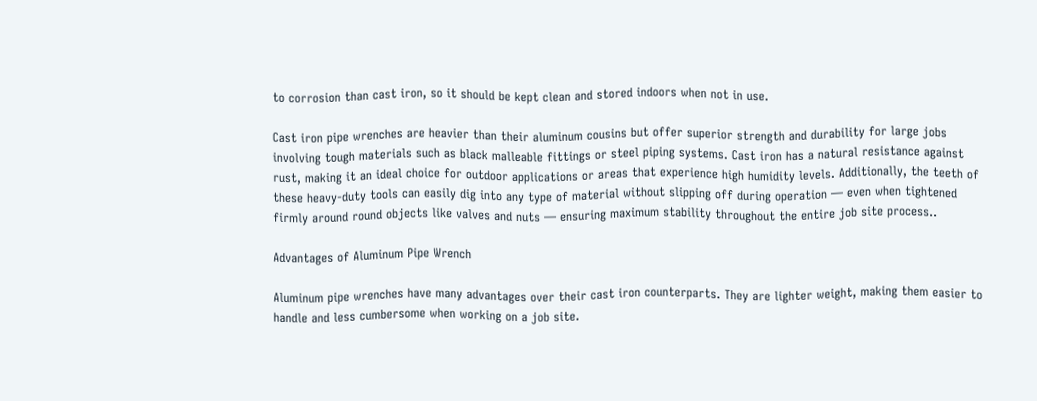to corrosion than cast iron, so it should be kept clean and stored indoors when not in use.

Cast iron pipe wrenches are heavier than their aluminum cousins but offer superior strength and durability for large jobs involving tough materials such as black malleable fittings or steel piping systems. Cast iron has a natural resistance against rust, making it an ideal choice for outdoor applications or areas that experience high humidity levels. Additionally, the teeth of these heavy-duty tools can easily dig into any type of material without slipping off during operation — even when tightened firmly around round objects like valves and nuts — ensuring maximum stability throughout the entire job site process..

Advantages of Aluminum Pipe Wrench

Aluminum pipe wrenches have many advantages over their cast iron counterparts. They are lighter weight, making them easier to handle and less cumbersome when working on a job site.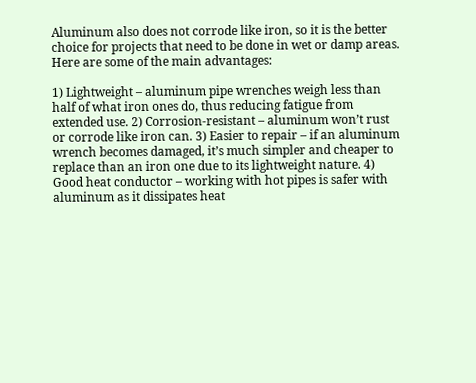Aluminum also does not corrode like iron, so it is the better choice for projects that need to be done in wet or damp areas. Here are some of the main advantages:

1) Lightweight – aluminum pipe wrenches weigh less than half of what iron ones do, thus reducing fatigue from extended use. 2) Corrosion-resistant – aluminum won’t rust or corrode like iron can. 3) Easier to repair – if an aluminum wrench becomes damaged, it’s much simpler and cheaper to replace than an iron one due to its lightweight nature. 4) Good heat conductor – working with hot pipes is safer with aluminum as it dissipates heat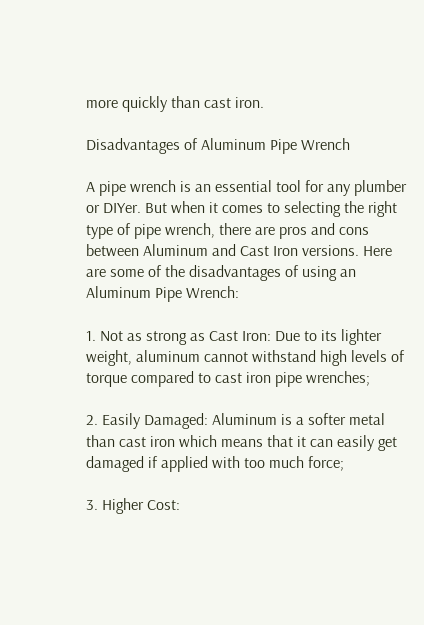more quickly than cast iron.

Disadvantages of Aluminum Pipe Wrench

A pipe wrench is an essential tool for any plumber or DIYer. But when it comes to selecting the right type of pipe wrench, there are pros and cons between Aluminum and Cast Iron versions. Here are some of the disadvantages of using an Aluminum Pipe Wrench:

1. Not as strong as Cast Iron: Due to its lighter weight, aluminum cannot withstand high levels of torque compared to cast iron pipe wrenches;

2. Easily Damaged: Aluminum is a softer metal than cast iron which means that it can easily get damaged if applied with too much force;

3. Higher Cost: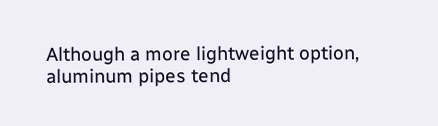Although a more lightweight option, aluminum pipes tend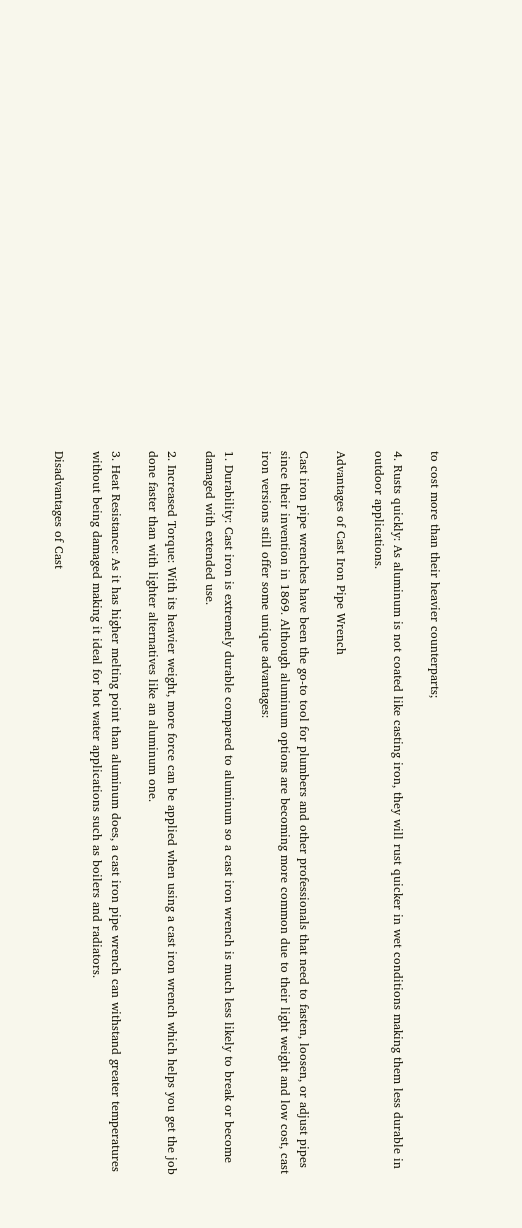to cost more than their heavier counterparts;

4. Rusts quickly: As aluminum is not coated like casting iron, they will rust quicker in wet conditions making them less durable in outdoor applications.

Advantages of Cast Iron Pipe Wrench

Cast iron pipe wrenches have been the go-to tool for plumbers and other professionals that need to fasten, loosen, or adjust pipes since their invention in 1869. Although aluminum options are becoming more common due to their light weight and low cost, cast iron versions still offer some unique advantages:

1. Durability: Cast iron is extremely durable compared to aluminum so a cast iron wrench is much less likely to break or become damaged with extended use.

2. Increased Torque: With its heavier weight, more force can be applied when using a cast iron wrench which helps you get the job done faster than with lighter alternatives like an aluminum one.

3. Heat Resistance: As it has higher melting point than aluminum does, a cast iron pipe wrench can withstand greater temperatures without being damaged making it ideal for hot water applications such as boilers and radiators.

Disadvantages of Cast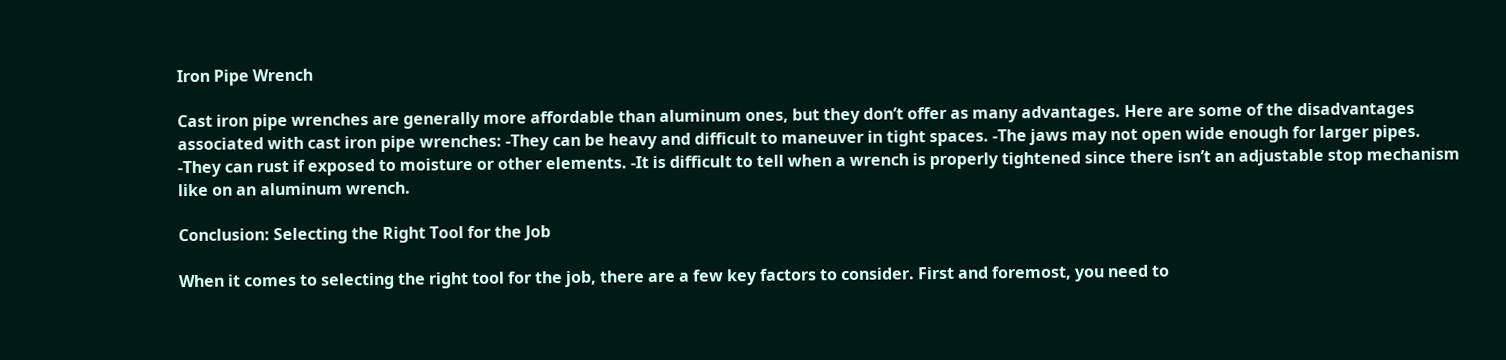Iron Pipe Wrench

Cast iron pipe wrenches are generally more affordable than aluminum ones, but they don’t offer as many advantages. Here are some of the disadvantages associated with cast iron pipe wrenches: -They can be heavy and difficult to maneuver in tight spaces. -The jaws may not open wide enough for larger pipes. -They can rust if exposed to moisture or other elements. -It is difficult to tell when a wrench is properly tightened since there isn’t an adjustable stop mechanism like on an aluminum wrench.

Conclusion: Selecting the Right Tool for the Job

When it comes to selecting the right tool for the job, there are a few key factors to consider. First and foremost, you need to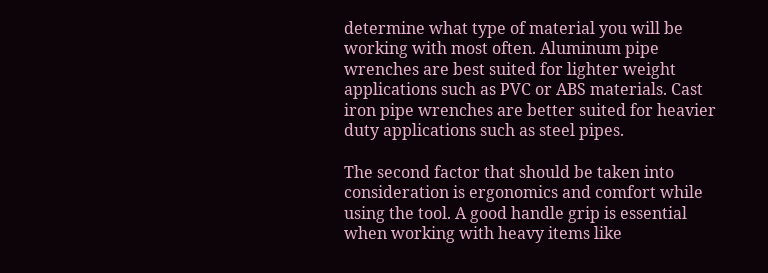determine what type of material you will be working with most often. Aluminum pipe wrenches are best suited for lighter weight applications such as PVC or ABS materials. Cast iron pipe wrenches are better suited for heavier duty applications such as steel pipes.

The second factor that should be taken into consideration is ergonomics and comfort while using the tool. A good handle grip is essential when working with heavy items like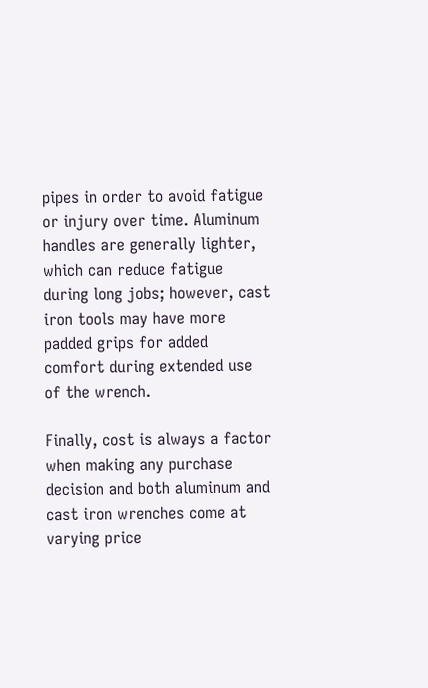pipes in order to avoid fatigue or injury over time. Aluminum handles are generally lighter, which can reduce fatigue during long jobs; however, cast iron tools may have more padded grips for added comfort during extended use of the wrench.

Finally, cost is always a factor when making any purchase decision and both aluminum and cast iron wrenches come at varying price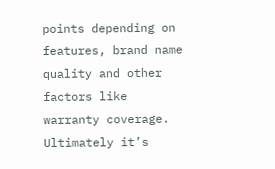points depending on features, brand name quality and other factors like warranty coverage. Ultimately it’s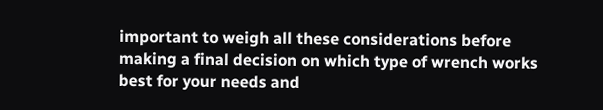important to weigh all these considerations before making a final decision on which type of wrench works best for your needs and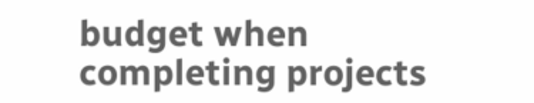budget when completing projects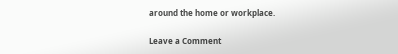around the home or workplace.

Leave a Comment